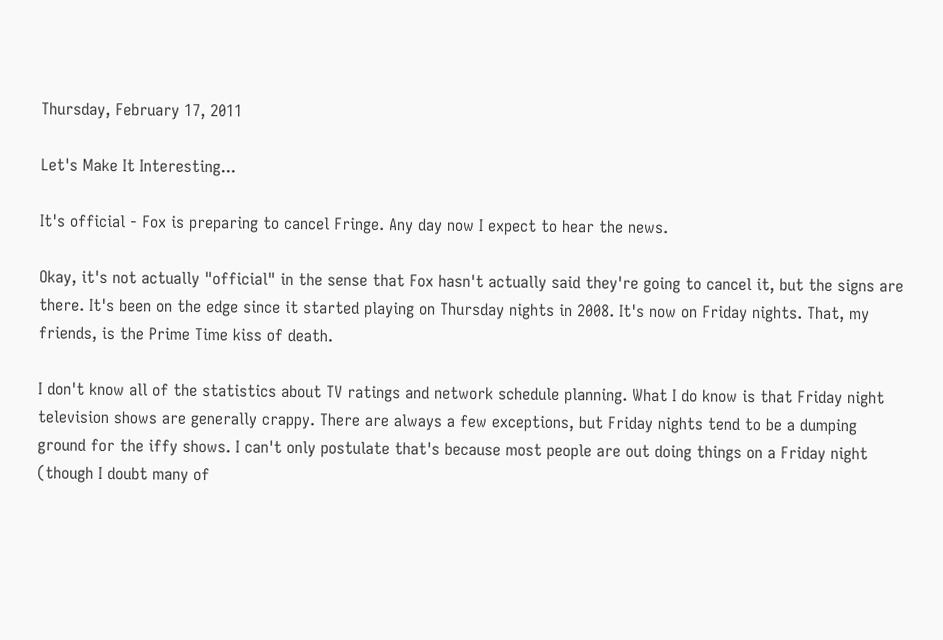Thursday, February 17, 2011

Let's Make It Interesting...

It's official - Fox is preparing to cancel Fringe. Any day now I expect to hear the news.

Okay, it's not actually "official" in the sense that Fox hasn't actually said they're going to cancel it, but the signs are there. It's been on the edge since it started playing on Thursday nights in 2008. It's now on Friday nights. That, my friends, is the Prime Time kiss of death.

I don't know all of the statistics about TV ratings and network schedule planning. What I do know is that Friday night television shows are generally crappy. There are always a few exceptions, but Friday nights tend to be a dumping ground for the iffy shows. I can't only postulate that's because most people are out doing things on a Friday night (though I doubt many of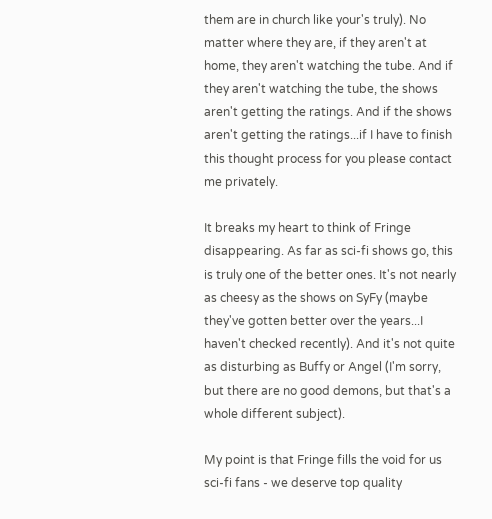them are in church like your's truly). No matter where they are, if they aren't at home, they aren't watching the tube. And if they aren't watching the tube, the shows aren't getting the ratings. And if the shows aren't getting the ratings...if I have to finish this thought process for you please contact me privately.

It breaks my heart to think of Fringe disappearing. As far as sci-fi shows go, this is truly one of the better ones. It's not nearly as cheesy as the shows on SyFy (maybe they've gotten better over the years...I haven't checked recently). And it's not quite as disturbing as Buffy or Angel (I'm sorry, but there are no good demons, but that's a whole different subject).

My point is that Fringe fills the void for us sci-fi fans - we deserve top quality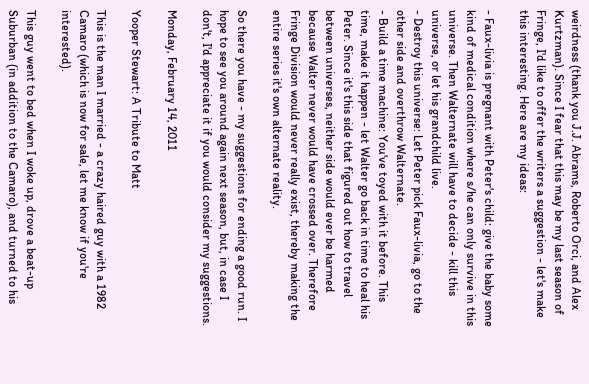weirdness (thank you J.J. Abrams, Roberto Orci, and Alex Kurtzman). Since I fear that this may be my last season of Fringe, I'd like to offer the writers a suggestion - let's make this interesting. Here are my ideas:

- Faux-livia is pregnant with Peter's child: give the baby some kind of medical condition where s/he can only survive in this universe. Then Walternate will have to decide - kill this universe, or let his grandchild live.
- Destroy this universe: Let Peter pick Faux-livia, go to the other side and overthrow Walternate.
- Build a time machine: You've toyed with it before. This time, make it happen - let Walter go back in time to heal his Peter. Since it's this side that figured out how to travel between universes, neither side would ever be harmed because Walter never would have crossed over. Therefore Fringe Division would never really exist, thereby making the entire series it's own alternate reality.

So there you have - my suggestions for ending a good run. I hope to see you around again next season, but, in case I don't, I'd appreciate it if you would consider my suggestions.

Monday, February 14, 2011

Yooper Stewart: A Tribute to Matt

This is the man I married - a crazy haired guy with a 1982 Camaro (which is now for sale, let me know if you're interested).

This guy went to bed when I woke up, drove a beat-up Suburban (in addition to the Camaro), and turned to his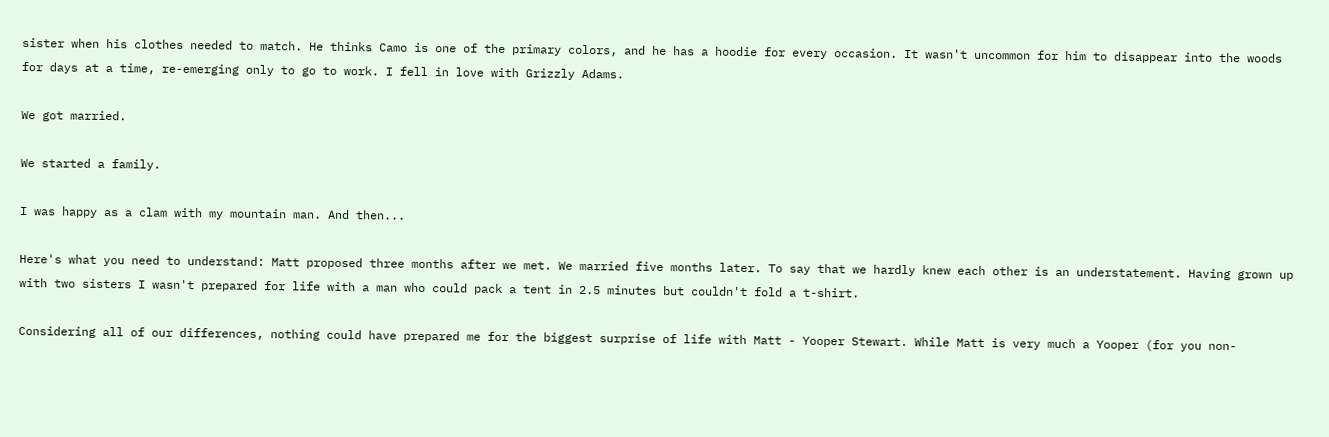sister when his clothes needed to match. He thinks Camo is one of the primary colors, and he has a hoodie for every occasion. It wasn't uncommon for him to disappear into the woods for days at a time, re-emerging only to go to work. I fell in love with Grizzly Adams.

We got married.

We started a family.

I was happy as a clam with my mountain man. And then...

Here's what you need to understand: Matt proposed three months after we met. We married five months later. To say that we hardly knew each other is an understatement. Having grown up with two sisters I wasn't prepared for life with a man who could pack a tent in 2.5 minutes but couldn't fold a t-shirt.

Considering all of our differences, nothing could have prepared me for the biggest surprise of life with Matt - Yooper Stewart. While Matt is very much a Yooper (for you non-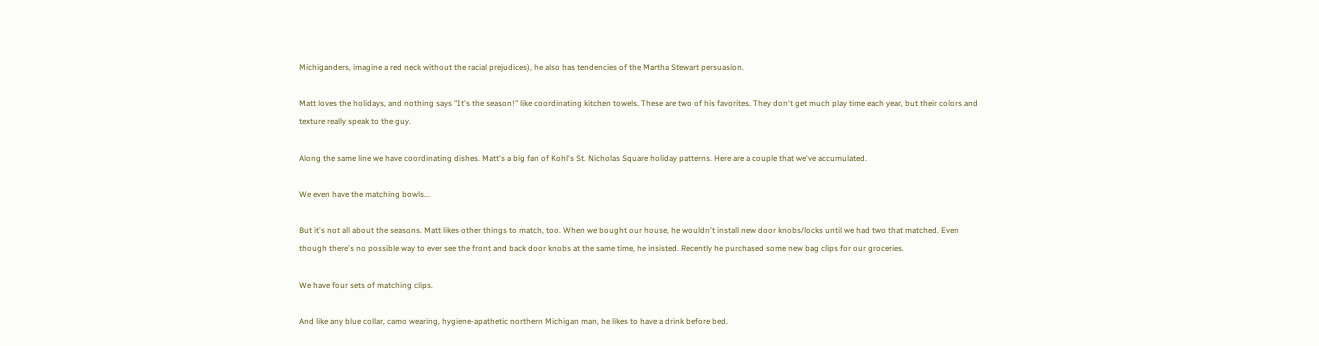Michiganders, imagine a red neck without the racial prejudices), he also has tendencies of the Martha Stewart persuasion.

Matt loves the holidays, and nothing says "It's the season!" like coordinating kitchen towels. These are two of his favorites. They don't get much play time each year, but their colors and texture really speak to the guy.

Along the same line we have coordinating dishes. Matt's a big fan of Kohl's St. Nicholas Square holiday patterns. Here are a couple that we've accumulated.

We even have the matching bowls...

But it's not all about the seasons. Matt likes other things to match, too. When we bought our house, he wouldn't install new door knobs/locks until we had two that matched. Even though there's no possible way to ever see the front and back door knobs at the same time, he insisted. Recently he purchased some new bag clips for our groceries.

We have four sets of matching clips.

And like any blue collar, camo wearing, hygiene-apathetic northern Michigan man, he likes to have a drink before bed.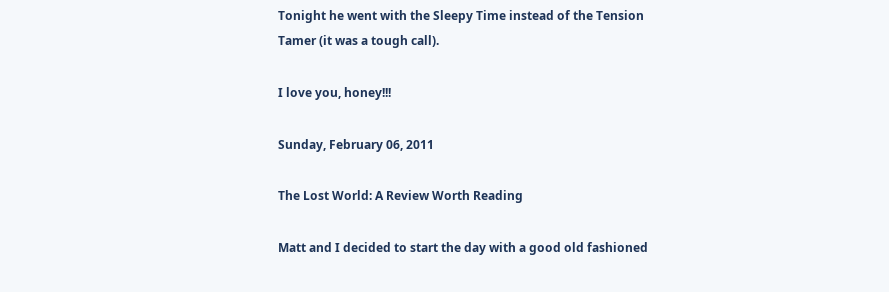Tonight he went with the Sleepy Time instead of the Tension Tamer (it was a tough call).

I love you, honey!!!

Sunday, February 06, 2011

The Lost World: A Review Worth Reading

Matt and I decided to start the day with a good old fashioned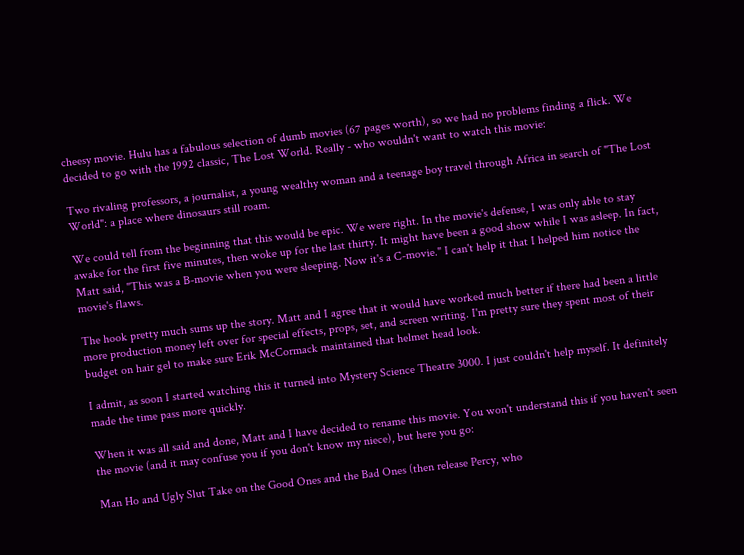cheesy movie. Hulu has a fabulous selection of dumb movies (67 pages worth), so we had no problems finding a flick. We decided to go with the 1992 classic, The Lost World. Really - who wouldn't want to watch this movie:

Two rivaling professors, a journalist, a young wealthy woman and a teenage boy travel through Africa in search of "The Lost World": a place where dinosaurs still roam.

We could tell from the beginning that this would be epic. We were right. In the movie's defense, I was only able to stay awake for the first five minutes, then woke up for the last thirty. It might have been a good show while I was asleep. In fact, Matt said, "This was a B-movie when you were sleeping. Now it's a C-movie." I can't help it that I helped him notice the movie's flaws.

The hook pretty much sums up the story. Matt and I agree that it would have worked much better if there had been a little more production money left over for special effects, props, set, and screen writing. I'm pretty sure they spent most of their budget on hair gel to make sure Erik McCormack maintained that helmet head look.

I admit, as soon I started watching this it turned into Mystery Science Theatre 3000. I just couldn't help myself. It definitely made the time pass more quickly.

When it was all said and done, Matt and I have decided to rename this movie. You won't understand this if you haven't seen the movie (and it may confuse you if you don't know my niece), but here you go:

Man Ho and Ugly Slut Take on the Good Ones and the Bad Ones (then release Percy, who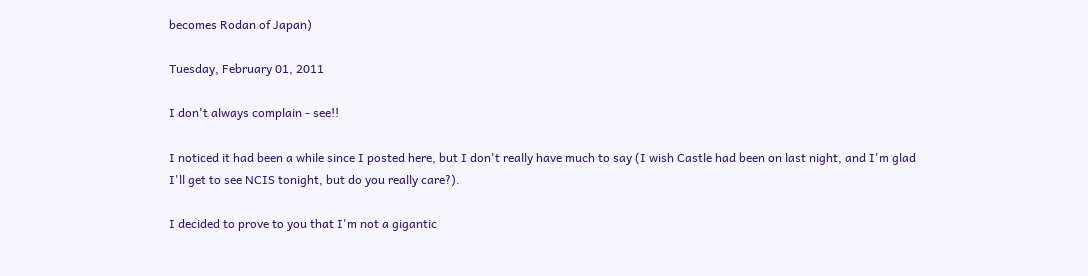becomes Rodan of Japan)

Tuesday, February 01, 2011

I don't always complain - see!!

I noticed it had been a while since I posted here, but I don't really have much to say (I wish Castle had been on last night, and I'm glad I'll get to see NCIS tonight, but do you really care?).

I decided to prove to you that I'm not a gigantic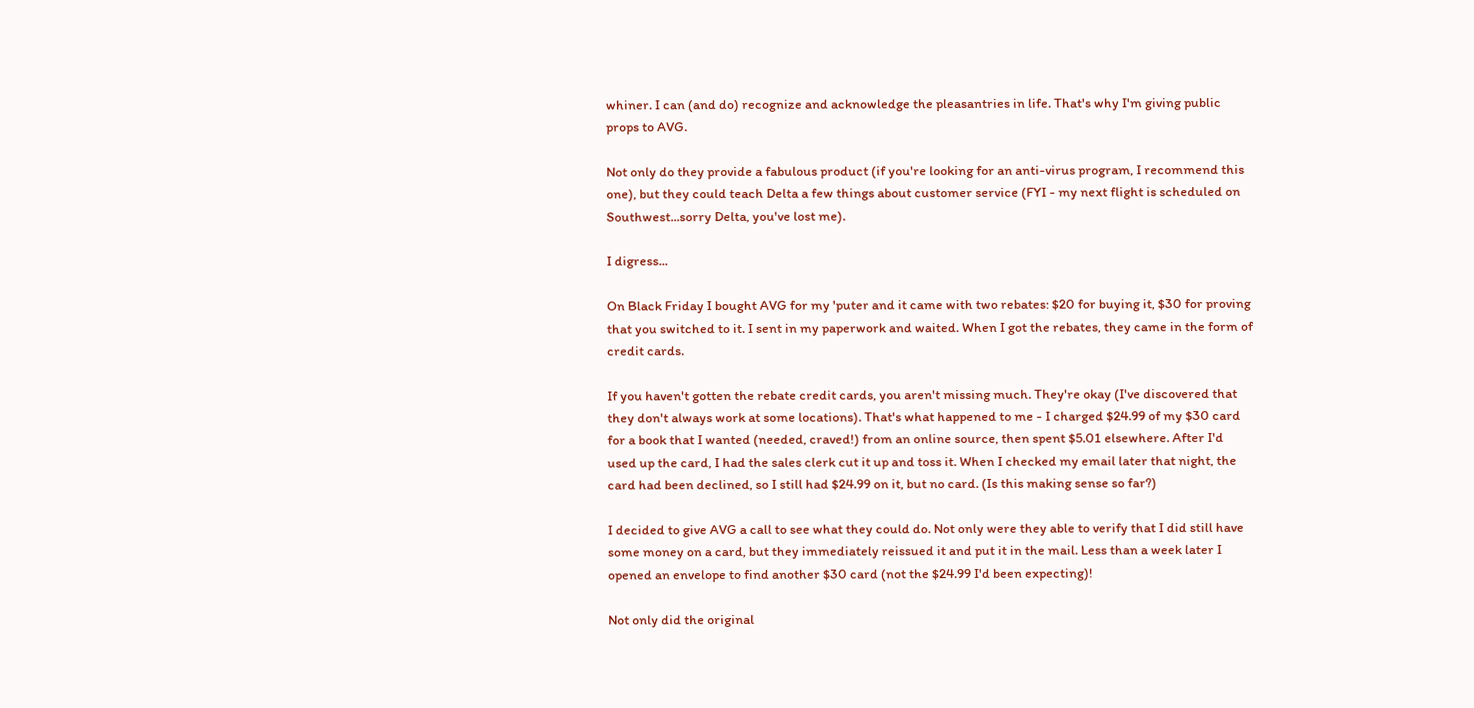whiner. I can (and do) recognize and acknowledge the pleasantries in life. That's why I'm giving public props to AVG.

Not only do they provide a fabulous product (if you're looking for an anti-virus program, I recommend this one), but they could teach Delta a few things about customer service (FYI - my next flight is scheduled on Southwest...sorry Delta, you've lost me).

I digress...

On Black Friday I bought AVG for my 'puter and it came with two rebates: $20 for buying it, $30 for proving that you switched to it. I sent in my paperwork and waited. When I got the rebates, they came in the form of credit cards.

If you haven't gotten the rebate credit cards, you aren't missing much. They're okay (I've discovered that they don't always work at some locations). That's what happened to me - I charged $24.99 of my $30 card for a book that I wanted (needed, craved!) from an online source, then spent $5.01 elsewhere. After I'd used up the card, I had the sales clerk cut it up and toss it. When I checked my email later that night, the card had been declined, so I still had $24.99 on it, but no card. (Is this making sense so far?)

I decided to give AVG a call to see what they could do. Not only were they able to verify that I did still have some money on a card, but they immediately reissued it and put it in the mail. Less than a week later I opened an envelope to find another $30 card (not the $24.99 I'd been expecting)!

Not only did the original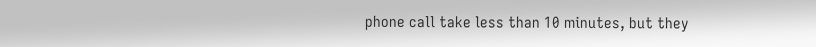phone call take less than 10 minutes, but they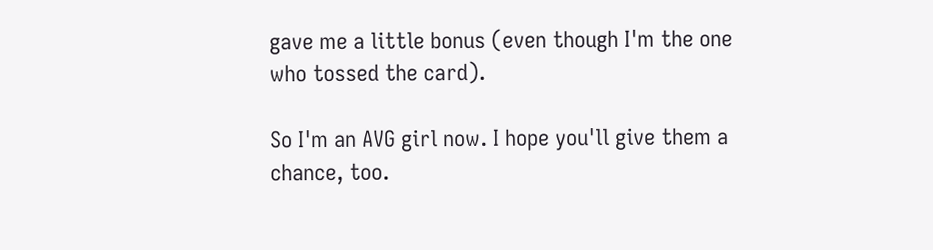gave me a little bonus (even though I'm the one who tossed the card).

So I'm an AVG girl now. I hope you'll give them a chance, too.